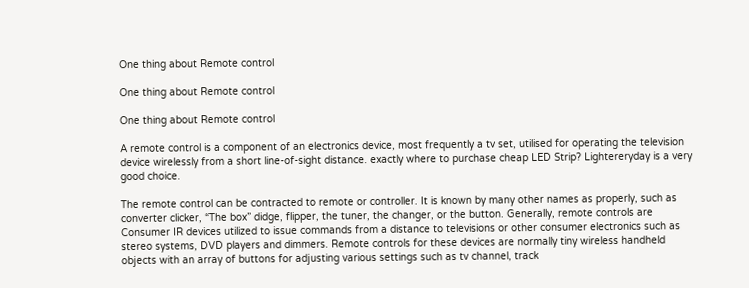One thing about Remote control

One thing about Remote control

One thing about Remote control

A remote control is a component of an electronics device, most frequently a tv set, utilised for operating the television device wirelessly from a short line-of-sight distance. exactly where to purchase cheap LED Strip? Lightereryday is a very good choice.

The remote control can be contracted to remote or controller. It is known by many other names as properly, such as converter clicker, “The box” didge, flipper, the tuner, the changer, or the button. Generally, remote controls are Consumer IR devices utilized to issue commands from a distance to televisions or other consumer electronics such as stereo systems, DVD players and dimmers. Remote controls for these devices are normally tiny wireless handheld objects with an array of buttons for adjusting various settings such as tv channel, track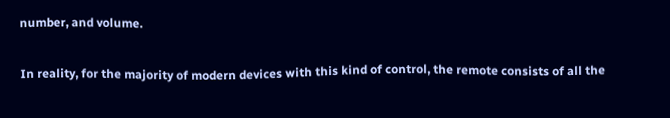number, and volume.

In reality, for the majority of modern devices with this kind of control, the remote consists of all the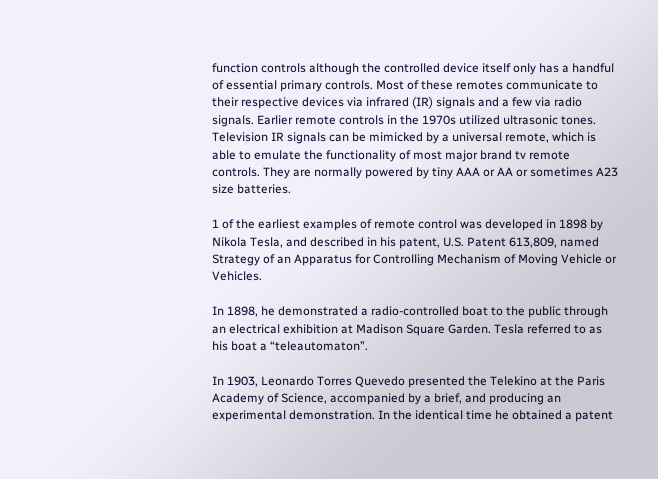function controls although the controlled device itself only has a handful of essential primary controls. Most of these remotes communicate to their respective devices via infrared (IR) signals and a few via radio signals. Earlier remote controls in the 1970s utilized ultrasonic tones. Television IR signals can be mimicked by a universal remote, which is able to emulate the functionality of most major brand tv remote controls. They are normally powered by tiny AAA or AA or sometimes A23 size batteries.

1 of the earliest examples of remote control was developed in 1898 by Nikola Tesla, and described in his patent, U.S. Patent 613,809, named Strategy of an Apparatus for Controlling Mechanism of Moving Vehicle or Vehicles.

In 1898, he demonstrated a radio-controlled boat to the public through an electrical exhibition at Madison Square Garden. Tesla referred to as his boat a “teleautomaton”.

In 1903, Leonardo Torres Quevedo presented the Telekino at the Paris Academy of Science, accompanied by a brief, and producing an experimental demonstration. In the identical time he obtained a patent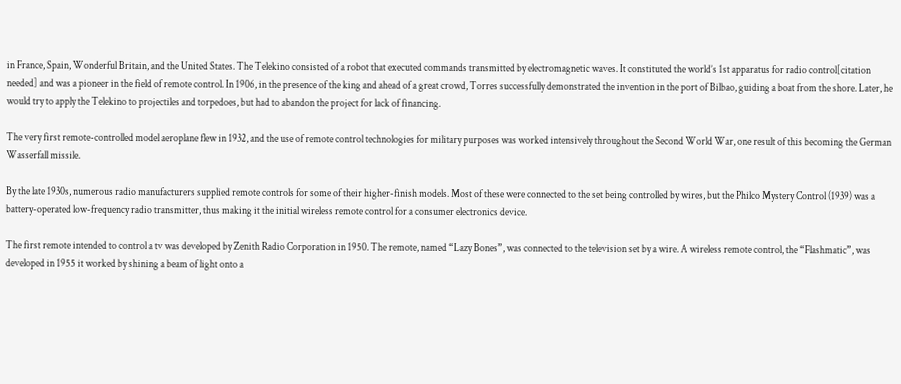in France, Spain, Wonderful Britain, and the United States. The Telekino consisted of a robot that executed commands transmitted by electromagnetic waves. It constituted the world’s 1st apparatus for radio control[citation needed] and was a pioneer in the field of remote control. In 1906, in the presence of the king and ahead of a great crowd, Torres successfully demonstrated the invention in the port of Bilbao, guiding a boat from the shore. Later, he would try to apply the Telekino to projectiles and torpedoes, but had to abandon the project for lack of financing.

The very first remote-controlled model aeroplane flew in 1932, and the use of remote control technologies for military purposes was worked intensively throughout the Second World War, one result of this becoming the German Wasserfall missile.

By the late 1930s, numerous radio manufacturers supplied remote controls for some of their higher-finish models. Most of these were connected to the set being controlled by wires, but the Philco Mystery Control (1939) was a battery-operated low-frequency radio transmitter, thus making it the initial wireless remote control for a consumer electronics device.

The first remote intended to control a tv was developed by Zenith Radio Corporation in 1950. The remote, named “Lazy Bones”, was connected to the television set by a wire. A wireless remote control, the “Flashmatic”, was developed in 1955 it worked by shining a beam of light onto a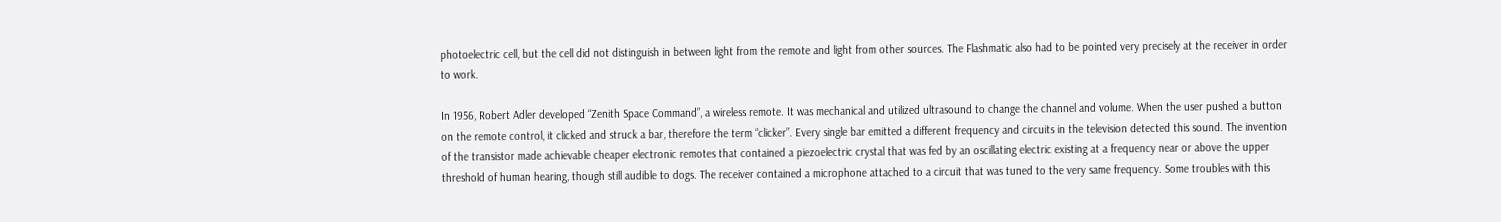photoelectric cell, but the cell did not distinguish in between light from the remote and light from other sources. The Flashmatic also had to be pointed very precisely at the receiver in order to work.

In 1956, Robert Adler developed “Zenith Space Command”, a wireless remote. It was mechanical and utilized ultrasound to change the channel and volume. When the user pushed a button on the remote control, it clicked and struck a bar, therefore the term “clicker”. Every single bar emitted a different frequency and circuits in the television detected this sound. The invention of the transistor made achievable cheaper electronic remotes that contained a piezoelectric crystal that was fed by an oscillating electric existing at a frequency near or above the upper threshold of human hearing, though still audible to dogs. The receiver contained a microphone attached to a circuit that was tuned to the very same frequency. Some troubles with this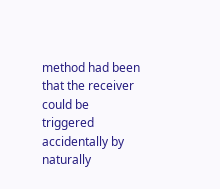method had been that the receiver could be triggered accidentally by naturally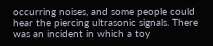occurring noises, and some people could hear the piercing ultrasonic signals. There was an incident in which a toy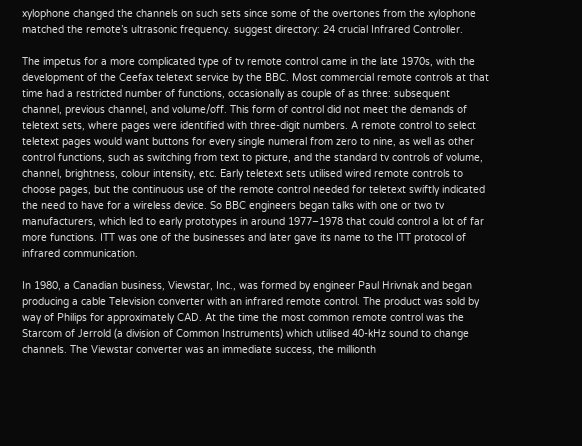xylophone changed the channels on such sets since some of the overtones from the xylophone matched the remote’s ultrasonic frequency. suggest directory: 24 crucial Infrared Controller.

The impetus for a more complicated type of tv remote control came in the late 1970s, with the development of the Ceefax teletext service by the BBC. Most commercial remote controls at that time had a restricted number of functions, occasionally as couple of as three: subsequent channel, previous channel, and volume/off. This form of control did not meet the demands of teletext sets, where pages were identified with three-digit numbers. A remote control to select teletext pages would want buttons for every single numeral from zero to nine, as well as other control functions, such as switching from text to picture, and the standard tv controls of volume, channel, brightness, colour intensity, etc. Early teletext sets utilised wired remote controls to choose pages, but the continuous use of the remote control needed for teletext swiftly indicated the need to have for a wireless device. So BBC engineers began talks with one or two tv manufacturers, which led to early prototypes in around 1977–1978 that could control a lot of far more functions. ITT was one of the businesses and later gave its name to the ITT protocol of infrared communication.

In 1980, a Canadian business, Viewstar, Inc., was formed by engineer Paul Hrivnak and began producing a cable Television converter with an infrared remote control. The product was sold by way of Philips for approximately CAD. At the time the most common remote control was the Starcom of Jerrold (a division of Common Instruments) which utilised 40-kHz sound to change channels. The Viewstar converter was an immediate success, the millionth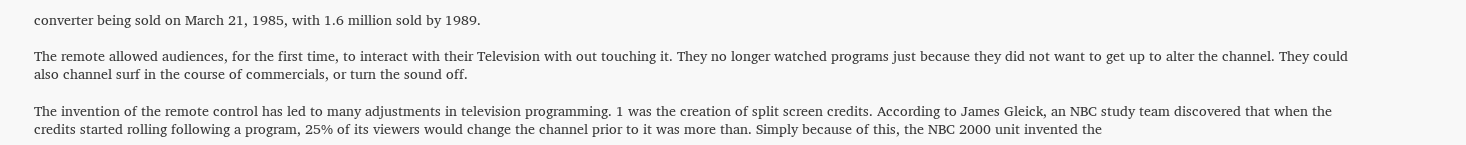converter being sold on March 21, 1985, with 1.6 million sold by 1989.

The remote allowed audiences, for the first time, to interact with their Television with out touching it. They no longer watched programs just because they did not want to get up to alter the channel. They could also channel surf in the course of commercials, or turn the sound off.

The invention of the remote control has led to many adjustments in television programming. 1 was the creation of split screen credits. According to James Gleick, an NBC study team discovered that when the credits started rolling following a program, 25% of its viewers would change the channel prior to it was more than. Simply because of this, the NBC 2000 unit invented the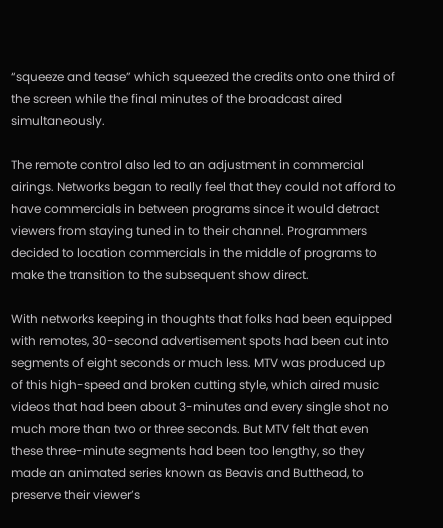“squeeze and tease” which squeezed the credits onto one third of the screen while the final minutes of the broadcast aired simultaneously.

The remote control also led to an adjustment in commercial airings. Networks began to really feel that they could not afford to have commercials in between programs since it would detract viewers from staying tuned in to their channel. Programmers decided to location commercials in the middle of programs to make the transition to the subsequent show direct.

With networks keeping in thoughts that folks had been equipped with remotes, 30-second advertisement spots had been cut into segments of eight seconds or much less. MTV was produced up of this high-speed and broken cutting style, which aired music videos that had been about 3-minutes and every single shot no much more than two or three seconds. But MTV felt that even these three-minute segments had been too lengthy, so they made an animated series known as Beavis and Butthead, to preserve their viewer’s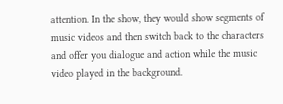attention. In the show, they would show segments of music videos and then switch back to the characters and offer you dialogue and action while the music video played in the background.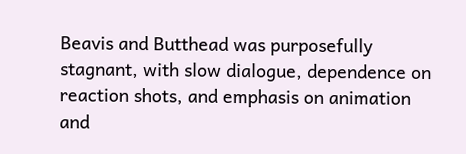Beavis and Butthead was purposefully stagnant, with slow dialogue, dependence on reaction shots, and emphasis on animation and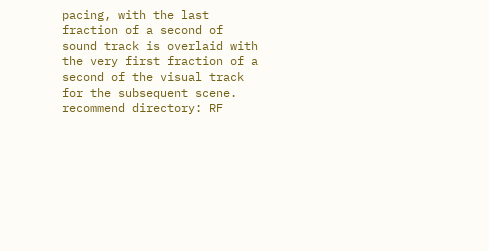pacing, with the last fraction of a second of sound track is overlaid with the very first fraction of a second of the visual track for the subsequent scene. recommend directory: RF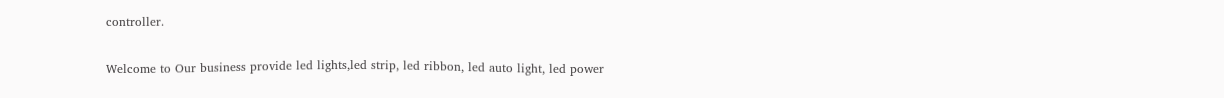controller.

Welcome to Our business provide led lights,led strip, led ribbon, led auto light, led power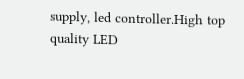supply, led controller.High top quality LED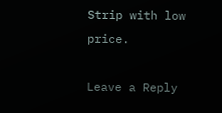Strip with low price.

Leave a Reply